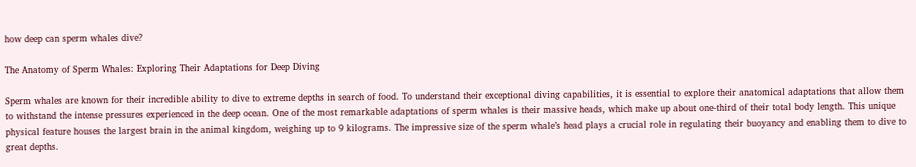how deep can sperm whales dive?

The Anatomy of Sperm Whales: Exploring Their Adaptations for Deep Diving

Sperm whales are known for their incredible ability to dive to extreme depths in search of food. To understand their exceptional diving capabilities, it is essential to explore their anatomical adaptations that allow them to withstand the intense pressures experienced in the deep ocean. One of the most remarkable adaptations of sperm whales is their massive heads, which make up about one-third of their total body length. This unique physical feature houses the largest brain in the animal kingdom, weighing up to 9 kilograms. The impressive size of the sperm whale’s head plays a crucial role in regulating their buoyancy and enabling them to dive to great depths.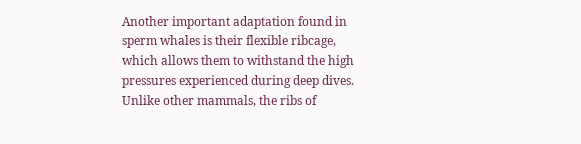Another important adaptation found in sperm whales is their flexible ribcage, which allows them to withstand the high pressures experienced during deep dives. Unlike other mammals, the ribs of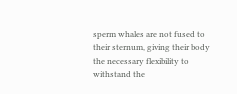sperm whales are not fused to their sternum, giving their body the necessary flexibility to withstand the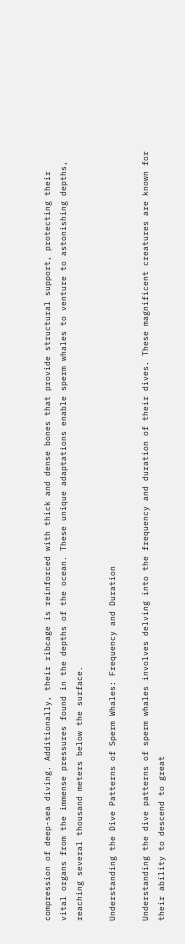compression of deep-sea diving. Additionally, their ribcage is reinforced with thick and dense bones that provide structural support, protecting their vital organs from the immense pressures found in the depths of the ocean. These unique adaptations enable sperm whales to venture to astonishing depths, reaching several thousand meters below the surface.

Understanding the Dive Patterns of Sperm Whales: Frequency and Duration

Understanding the dive patterns of sperm whales involves delving into the frequency and duration of their dives. These magnificent creatures are known for their ability to descend to great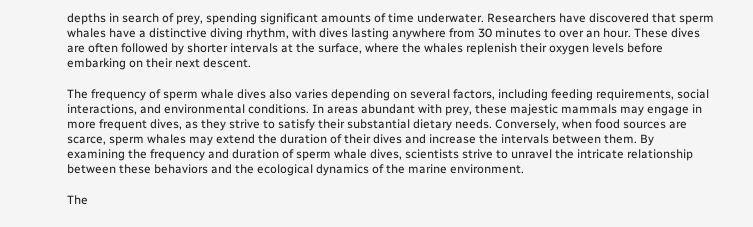depths in search of prey, spending significant amounts of time underwater. Researchers have discovered that sperm whales have a distinctive diving rhythm, with dives lasting anywhere from 30 minutes to over an hour. These dives are often followed by shorter intervals at the surface, where the whales replenish their oxygen levels before embarking on their next descent.

The frequency of sperm whale dives also varies depending on several factors, including feeding requirements, social interactions, and environmental conditions. In areas abundant with prey, these majestic mammals may engage in more frequent dives, as they strive to satisfy their substantial dietary needs. Conversely, when food sources are scarce, sperm whales may extend the duration of their dives and increase the intervals between them. By examining the frequency and duration of sperm whale dives, scientists strive to unravel the intricate relationship between these behaviors and the ecological dynamics of the marine environment.

The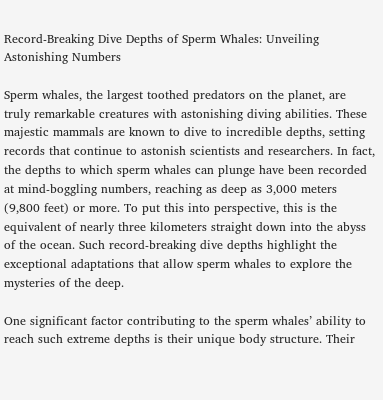Record-Breaking Dive Depths of Sperm Whales: Unveiling Astonishing Numbers

Sperm whales, the largest toothed predators on the planet, are truly remarkable creatures with astonishing diving abilities. These majestic mammals are known to dive to incredible depths, setting records that continue to astonish scientists and researchers. In fact, the depths to which sperm whales can plunge have been recorded at mind-boggling numbers, reaching as deep as 3,000 meters (9,800 feet) or more. To put this into perspective, this is the equivalent of nearly three kilometers straight down into the abyss of the ocean. Such record-breaking dive depths highlight the exceptional adaptations that allow sperm whales to explore the mysteries of the deep.

One significant factor contributing to the sperm whales’ ability to reach such extreme depths is their unique body structure. Their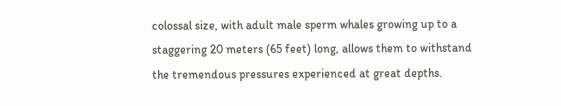colossal size, with adult male sperm whales growing up to a staggering 20 meters (65 feet) long, allows them to withstand the tremendous pressures experienced at great depths.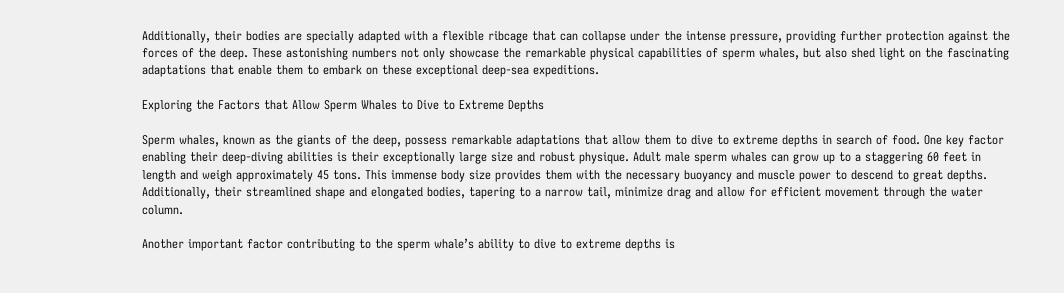Additionally, their bodies are specially adapted with a flexible ribcage that can collapse under the intense pressure, providing further protection against the forces of the deep. These astonishing numbers not only showcase the remarkable physical capabilities of sperm whales, but also shed light on the fascinating adaptations that enable them to embark on these exceptional deep-sea expeditions.

Exploring the Factors that Allow Sperm Whales to Dive to Extreme Depths

Sperm whales, known as the giants of the deep, possess remarkable adaptations that allow them to dive to extreme depths in search of food. One key factor enabling their deep-diving abilities is their exceptionally large size and robust physique. Adult male sperm whales can grow up to a staggering 60 feet in length and weigh approximately 45 tons. This immense body size provides them with the necessary buoyancy and muscle power to descend to great depths. Additionally, their streamlined shape and elongated bodies, tapering to a narrow tail, minimize drag and allow for efficient movement through the water column.

Another important factor contributing to the sperm whale’s ability to dive to extreme depths is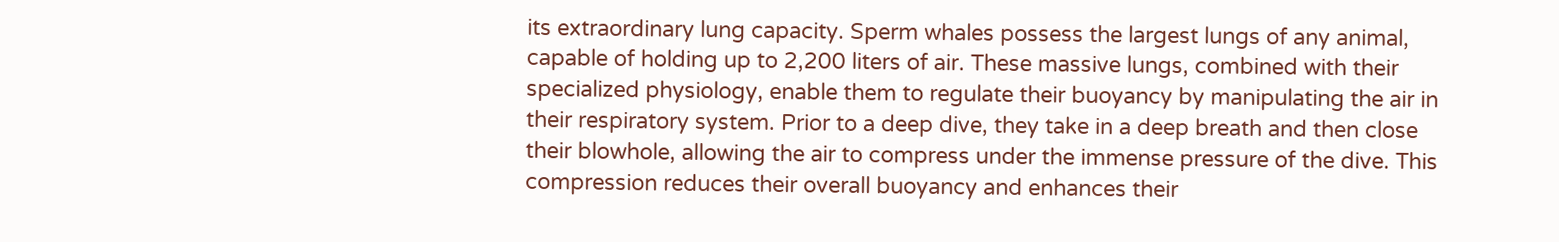its extraordinary lung capacity. Sperm whales possess the largest lungs of any animal, capable of holding up to 2,200 liters of air. These massive lungs, combined with their specialized physiology, enable them to regulate their buoyancy by manipulating the air in their respiratory system. Prior to a deep dive, they take in a deep breath and then close their blowhole, allowing the air to compress under the immense pressure of the dive. This compression reduces their overall buoyancy and enhances their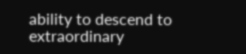ability to descend to extraordinary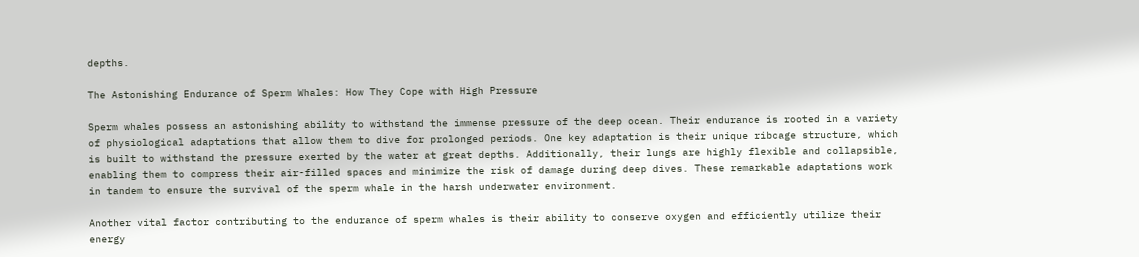depths.

The Astonishing Endurance of Sperm Whales: How They Cope with High Pressure

Sperm whales possess an astonishing ability to withstand the immense pressure of the deep ocean. Their endurance is rooted in a variety of physiological adaptations that allow them to dive for prolonged periods. One key adaptation is their unique ribcage structure, which is built to withstand the pressure exerted by the water at great depths. Additionally, their lungs are highly flexible and collapsible, enabling them to compress their air-filled spaces and minimize the risk of damage during deep dives. These remarkable adaptations work in tandem to ensure the survival of the sperm whale in the harsh underwater environment.

Another vital factor contributing to the endurance of sperm whales is their ability to conserve oxygen and efficiently utilize their energy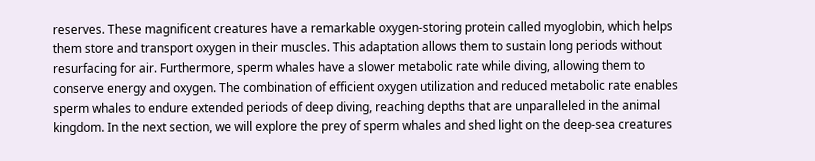reserves. These magnificent creatures have a remarkable oxygen-storing protein called myoglobin, which helps them store and transport oxygen in their muscles. This adaptation allows them to sustain long periods without resurfacing for air. Furthermore, sperm whales have a slower metabolic rate while diving, allowing them to conserve energy and oxygen. The combination of efficient oxygen utilization and reduced metabolic rate enables sperm whales to endure extended periods of deep diving, reaching depths that are unparalleled in the animal kingdom. In the next section, we will explore the prey of sperm whales and shed light on the deep-sea creatures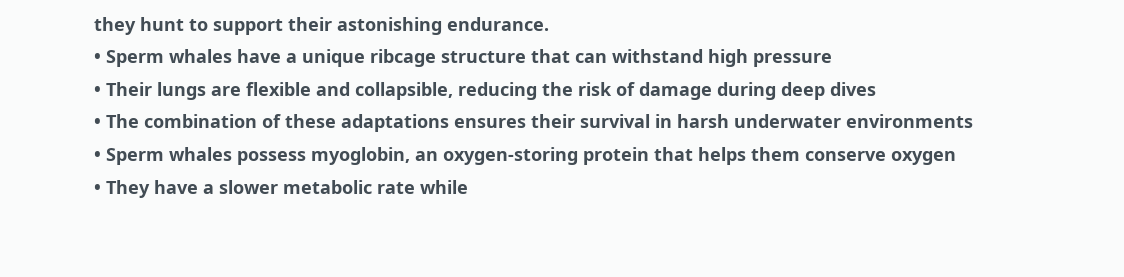they hunt to support their astonishing endurance.
• Sperm whales have a unique ribcage structure that can withstand high pressure
• Their lungs are flexible and collapsible, reducing the risk of damage during deep dives
• The combination of these adaptations ensures their survival in harsh underwater environments
• Sperm whales possess myoglobin, an oxygen-storing protein that helps them conserve oxygen
• They have a slower metabolic rate while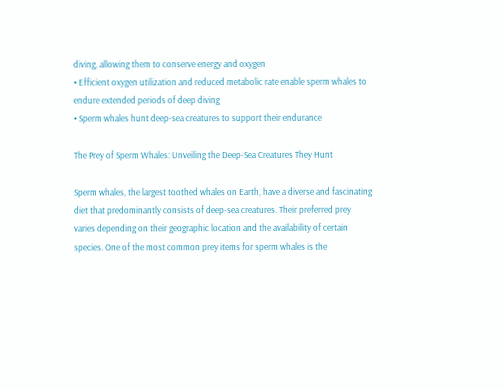diving, allowing them to conserve energy and oxygen
• Efficient oxygen utilization and reduced metabolic rate enable sperm whales to endure extended periods of deep diving
• Sperm whales hunt deep-sea creatures to support their endurance

The Prey of Sperm Whales: Unveiling the Deep-Sea Creatures They Hunt

Sperm whales, the largest toothed whales on Earth, have a diverse and fascinating diet that predominantly consists of deep-sea creatures. Their preferred prey varies depending on their geographic location and the availability of certain species. One of the most common prey items for sperm whales is the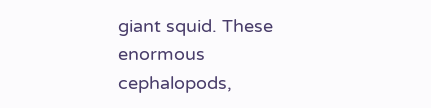giant squid. These enormous cephalopods,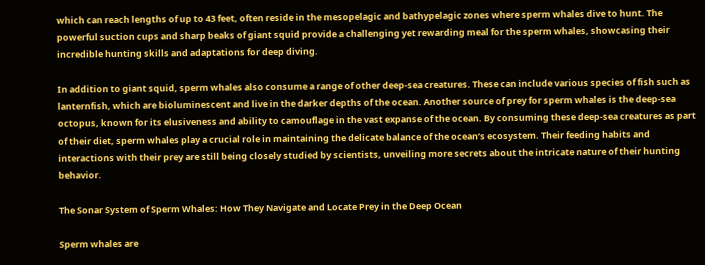which can reach lengths of up to 43 feet, often reside in the mesopelagic and bathypelagic zones where sperm whales dive to hunt. The powerful suction cups and sharp beaks of giant squid provide a challenging yet rewarding meal for the sperm whales, showcasing their incredible hunting skills and adaptations for deep diving.

In addition to giant squid, sperm whales also consume a range of other deep-sea creatures. These can include various species of fish such as lanternfish, which are bioluminescent and live in the darker depths of the ocean. Another source of prey for sperm whales is the deep-sea octopus, known for its elusiveness and ability to camouflage in the vast expanse of the ocean. By consuming these deep-sea creatures as part of their diet, sperm whales play a crucial role in maintaining the delicate balance of the ocean’s ecosystem. Their feeding habits and interactions with their prey are still being closely studied by scientists, unveiling more secrets about the intricate nature of their hunting behavior.

The Sonar System of Sperm Whales: How They Navigate and Locate Prey in the Deep Ocean

Sperm whales are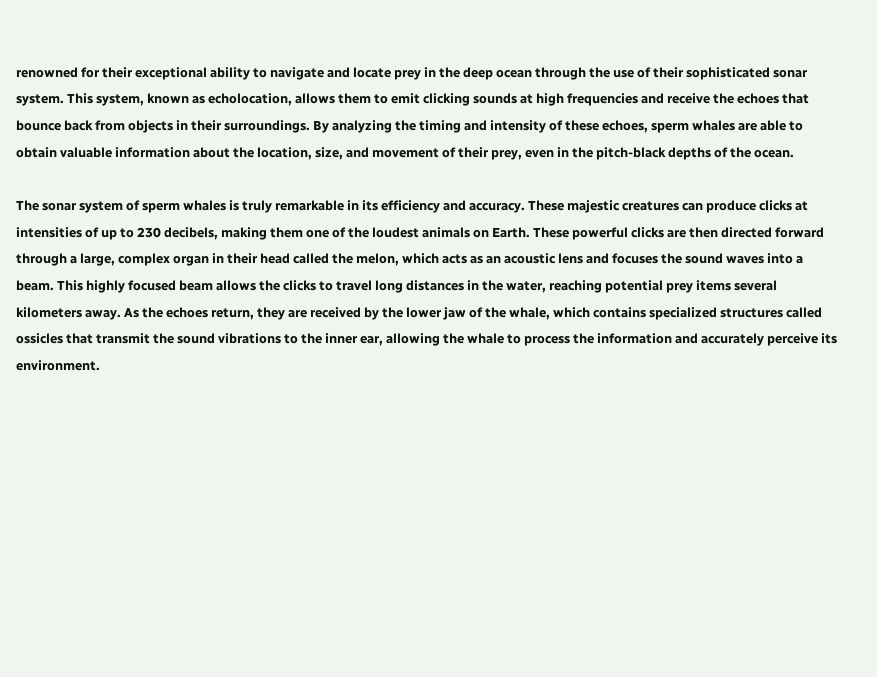renowned for their exceptional ability to navigate and locate prey in the deep ocean through the use of their sophisticated sonar system. This system, known as echolocation, allows them to emit clicking sounds at high frequencies and receive the echoes that bounce back from objects in their surroundings. By analyzing the timing and intensity of these echoes, sperm whales are able to obtain valuable information about the location, size, and movement of their prey, even in the pitch-black depths of the ocean.

The sonar system of sperm whales is truly remarkable in its efficiency and accuracy. These majestic creatures can produce clicks at intensities of up to 230 decibels, making them one of the loudest animals on Earth. These powerful clicks are then directed forward through a large, complex organ in their head called the melon, which acts as an acoustic lens and focuses the sound waves into a beam. This highly focused beam allows the clicks to travel long distances in the water, reaching potential prey items several kilometers away. As the echoes return, they are received by the lower jaw of the whale, which contains specialized structures called ossicles that transmit the sound vibrations to the inner ear, allowing the whale to process the information and accurately perceive its environment.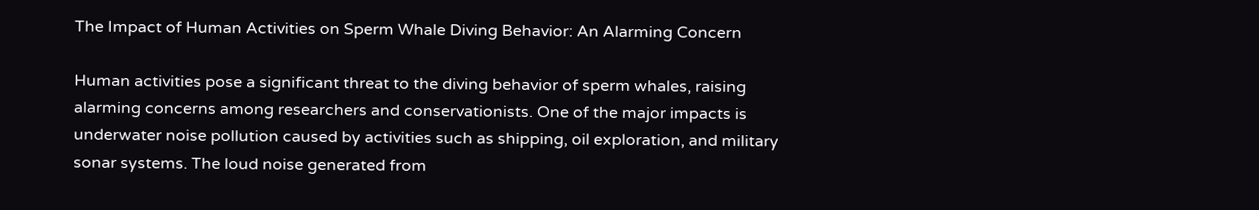The Impact of Human Activities on Sperm Whale Diving Behavior: An Alarming Concern

Human activities pose a significant threat to the diving behavior of sperm whales, raising alarming concerns among researchers and conservationists. One of the major impacts is underwater noise pollution caused by activities such as shipping, oil exploration, and military sonar systems. The loud noise generated from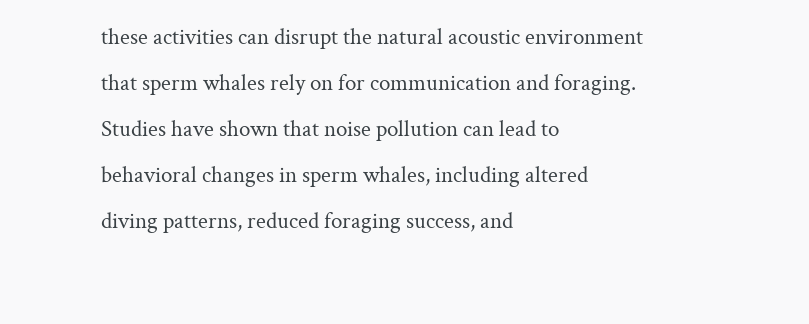these activities can disrupt the natural acoustic environment that sperm whales rely on for communication and foraging. Studies have shown that noise pollution can lead to behavioral changes in sperm whales, including altered diving patterns, reduced foraging success, and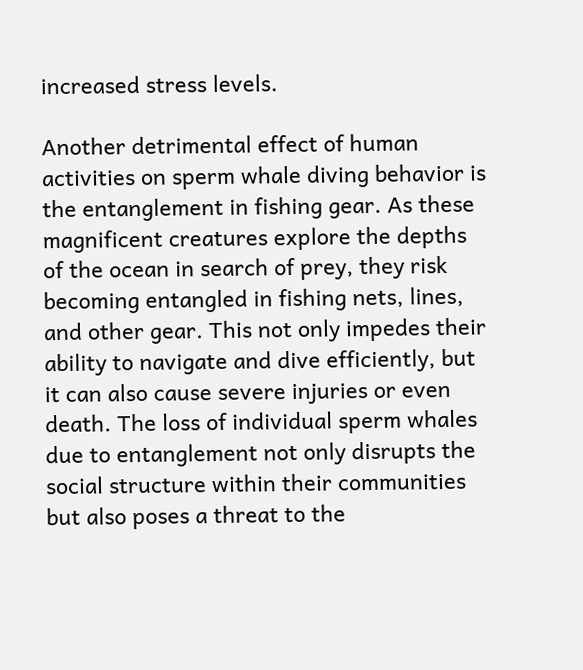increased stress levels.

Another detrimental effect of human activities on sperm whale diving behavior is the entanglement in fishing gear. As these magnificent creatures explore the depths of the ocean in search of prey, they risk becoming entangled in fishing nets, lines, and other gear. This not only impedes their ability to navigate and dive efficiently, but it can also cause severe injuries or even death. The loss of individual sperm whales due to entanglement not only disrupts the social structure within their communities but also poses a threat to the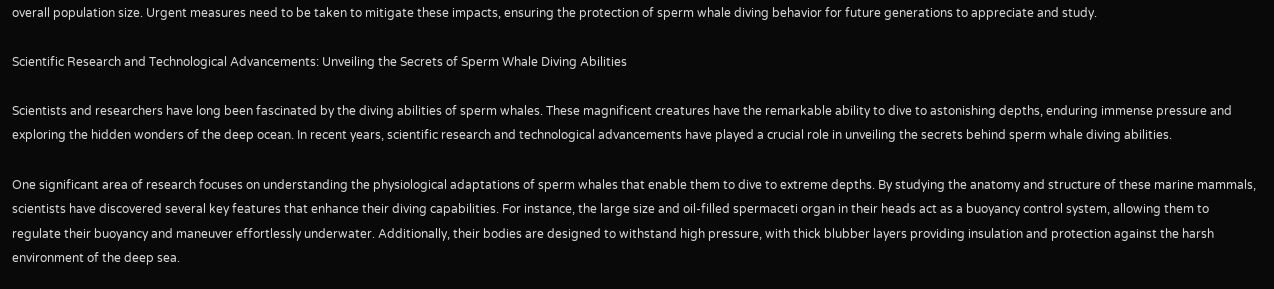overall population size. Urgent measures need to be taken to mitigate these impacts, ensuring the protection of sperm whale diving behavior for future generations to appreciate and study.

Scientific Research and Technological Advancements: Unveiling the Secrets of Sperm Whale Diving Abilities

Scientists and researchers have long been fascinated by the diving abilities of sperm whales. These magnificent creatures have the remarkable ability to dive to astonishing depths, enduring immense pressure and exploring the hidden wonders of the deep ocean. In recent years, scientific research and technological advancements have played a crucial role in unveiling the secrets behind sperm whale diving abilities.

One significant area of research focuses on understanding the physiological adaptations of sperm whales that enable them to dive to extreme depths. By studying the anatomy and structure of these marine mammals, scientists have discovered several key features that enhance their diving capabilities. For instance, the large size and oil-filled spermaceti organ in their heads act as a buoyancy control system, allowing them to regulate their buoyancy and maneuver effortlessly underwater. Additionally, their bodies are designed to withstand high pressure, with thick blubber layers providing insulation and protection against the harsh environment of the deep sea.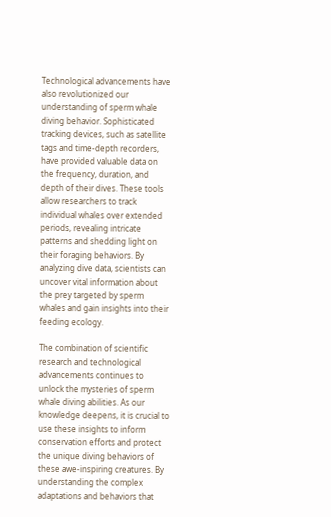Technological advancements have also revolutionized our understanding of sperm whale diving behavior. Sophisticated tracking devices, such as satellite tags and time-depth recorders, have provided valuable data on the frequency, duration, and depth of their dives. These tools allow researchers to track individual whales over extended periods, revealing intricate patterns and shedding light on their foraging behaviors. By analyzing dive data, scientists can uncover vital information about the prey targeted by sperm whales and gain insights into their feeding ecology.

The combination of scientific research and technological advancements continues to unlock the mysteries of sperm whale diving abilities. As our knowledge deepens, it is crucial to use these insights to inform conservation efforts and protect the unique diving behaviors of these awe-inspiring creatures. By understanding the complex adaptations and behaviors that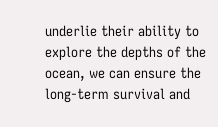underlie their ability to explore the depths of the ocean, we can ensure the long-term survival and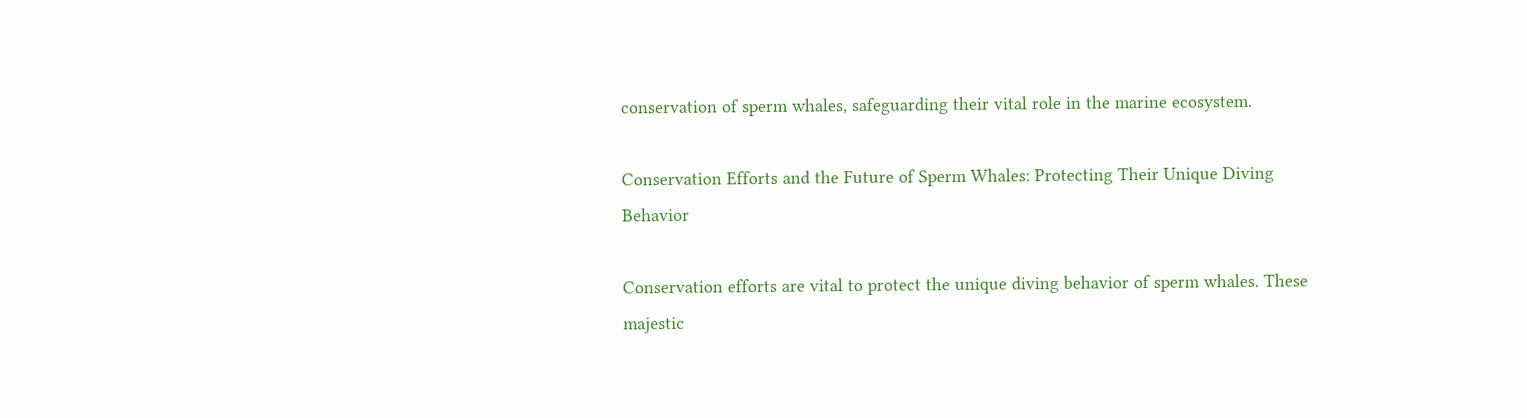conservation of sperm whales, safeguarding their vital role in the marine ecosystem.

Conservation Efforts and the Future of Sperm Whales: Protecting Their Unique Diving Behavior

Conservation efforts are vital to protect the unique diving behavior of sperm whales. These majestic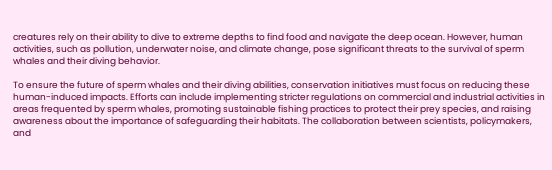creatures rely on their ability to dive to extreme depths to find food and navigate the deep ocean. However, human activities, such as pollution, underwater noise, and climate change, pose significant threats to the survival of sperm whales and their diving behavior.

To ensure the future of sperm whales and their diving abilities, conservation initiatives must focus on reducing these human-induced impacts. Efforts can include implementing stricter regulations on commercial and industrial activities in areas frequented by sperm whales, promoting sustainable fishing practices to protect their prey species, and raising awareness about the importance of safeguarding their habitats. The collaboration between scientists, policymakers, and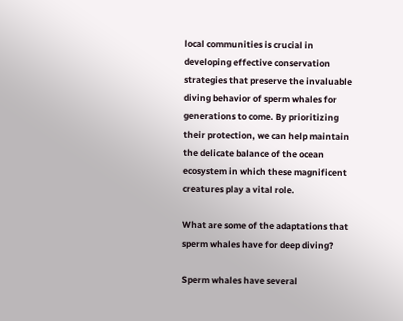local communities is crucial in developing effective conservation strategies that preserve the invaluable diving behavior of sperm whales for generations to come. By prioritizing their protection, we can help maintain the delicate balance of the ocean ecosystem in which these magnificent creatures play a vital role.

What are some of the adaptations that sperm whales have for deep diving?

Sperm whales have several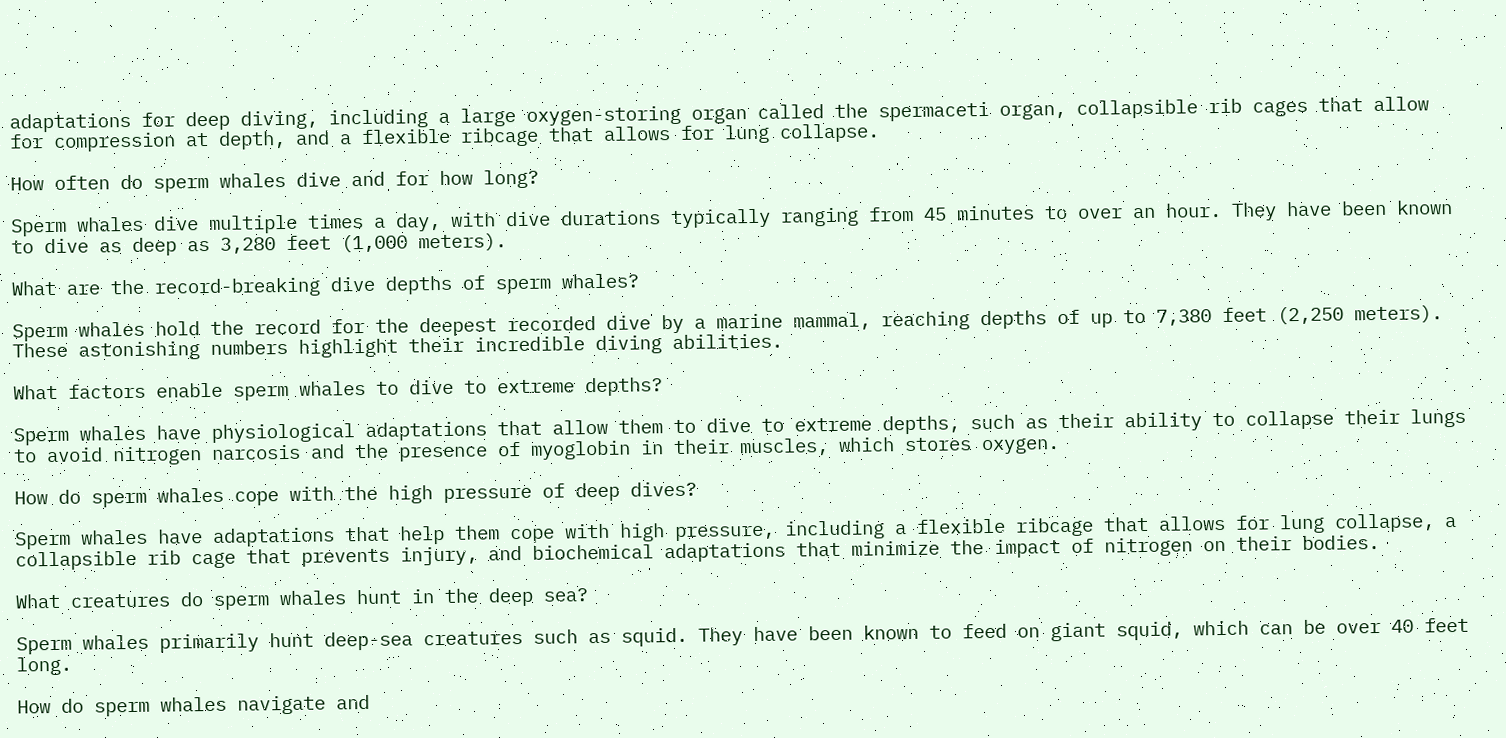adaptations for deep diving, including a large oxygen-storing organ called the spermaceti organ, collapsible rib cages that allow for compression at depth, and a flexible ribcage that allows for lung collapse.

How often do sperm whales dive and for how long?

Sperm whales dive multiple times a day, with dive durations typically ranging from 45 minutes to over an hour. They have been known to dive as deep as 3,280 feet (1,000 meters).

What are the record-breaking dive depths of sperm whales?

Sperm whales hold the record for the deepest recorded dive by a marine mammal, reaching depths of up to 7,380 feet (2,250 meters). These astonishing numbers highlight their incredible diving abilities.

What factors enable sperm whales to dive to extreme depths?

Sperm whales have physiological adaptations that allow them to dive to extreme depths, such as their ability to collapse their lungs to avoid nitrogen narcosis and the presence of myoglobin in their muscles, which stores oxygen.

How do sperm whales cope with the high pressure of deep dives?

Sperm whales have adaptations that help them cope with high pressure, including a flexible ribcage that allows for lung collapse, a collapsible rib cage that prevents injury, and biochemical adaptations that minimize the impact of nitrogen on their bodies.

What creatures do sperm whales hunt in the deep sea?

Sperm whales primarily hunt deep-sea creatures such as squid. They have been known to feed on giant squid, which can be over 40 feet long.

How do sperm whales navigate and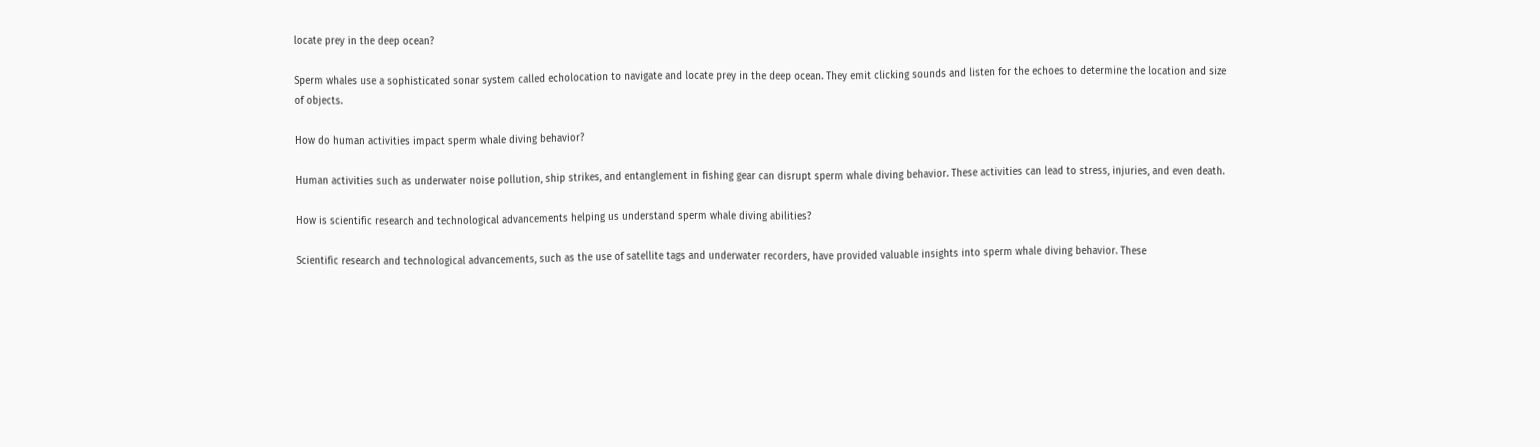locate prey in the deep ocean?

Sperm whales use a sophisticated sonar system called echolocation to navigate and locate prey in the deep ocean. They emit clicking sounds and listen for the echoes to determine the location and size of objects.

How do human activities impact sperm whale diving behavior?

Human activities such as underwater noise pollution, ship strikes, and entanglement in fishing gear can disrupt sperm whale diving behavior. These activities can lead to stress, injuries, and even death.

How is scientific research and technological advancements helping us understand sperm whale diving abilities?

Scientific research and technological advancements, such as the use of satellite tags and underwater recorders, have provided valuable insights into sperm whale diving behavior. These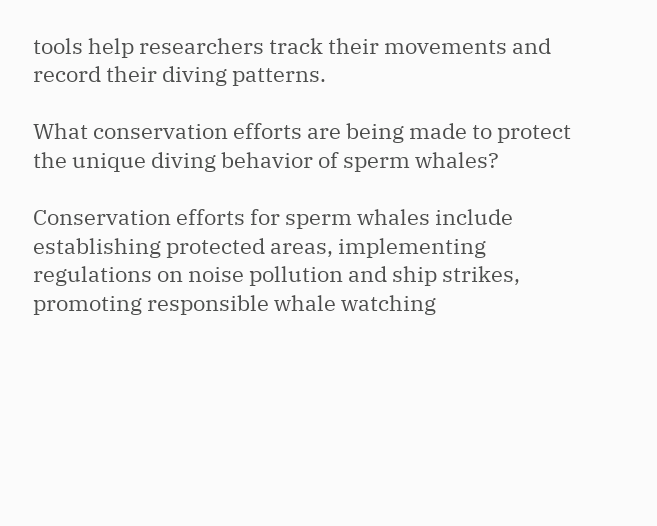tools help researchers track their movements and record their diving patterns.

What conservation efforts are being made to protect the unique diving behavior of sperm whales?

Conservation efforts for sperm whales include establishing protected areas, implementing regulations on noise pollution and ship strikes, promoting responsible whale watching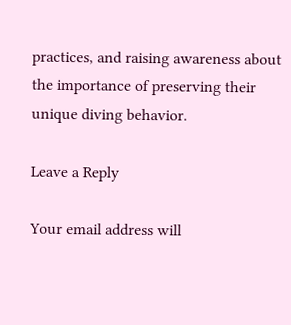practices, and raising awareness about the importance of preserving their unique diving behavior.

Leave a Reply

Your email address will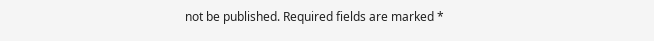not be published. Required fields are marked *